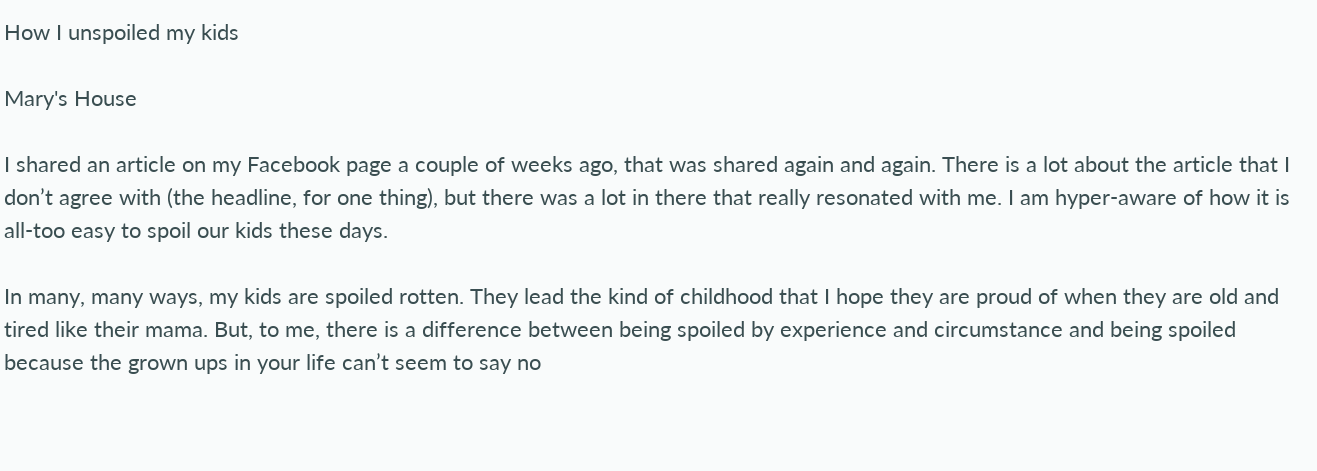How I unspoiled my kids

Mary's House

I shared an article on my Facebook page a couple of weeks ago, that was shared again and again. There is a lot about the article that I don’t agree with (the headline, for one thing), but there was a lot in there that really resonated with me. I am hyper-aware of how it is all-too easy to spoil our kids these days.

In many, many ways, my kids are spoiled rotten. They lead the kind of childhood that I hope they are proud of when they are old and tired like their mama. But, to me, there is a difference between being spoiled by experience and circumstance and being spoiled because the grown ups in your life can’t seem to say no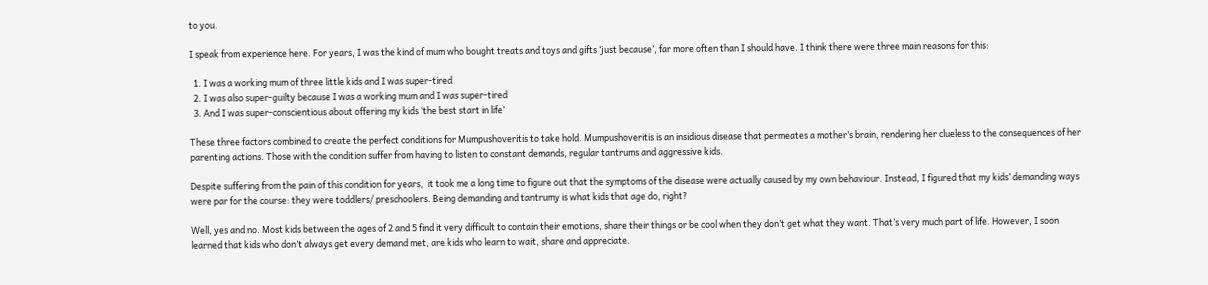to you.

I speak from experience here. For years, I was the kind of mum who bought treats and toys and gifts ‘just because’, far more often than I should have. I think there were three main reasons for this:

  1. I was a working mum of three little kids and I was super-tired
  2. I was also super-guilty because I was a working mum and I was super-tired
  3. And I was super-conscientious about offering my kids ‘the best start in life’

These three factors combined to create the perfect conditions for Mumpushoveritis to take hold. Mumpushoveritis is an insidious disease that permeates a mother’s brain, rendering her clueless to the consequences of her parenting actions. Those with the condition suffer from having to listen to constant demands, regular tantrums and aggressive kids.

Despite suffering from the pain of this condition for years,  it took me a long time to figure out that the symptoms of the disease were actually caused by my own behaviour. Instead, I figured that my kids’ demanding ways were par for the course: they were toddlers/ preschoolers. Being demanding and tantrumy is what kids that age do, right?

Well, yes and no. Most kids between the ages of 2 and 5 find it very difficult to contain their emotions, share their things or be cool when they don’t get what they want. That’s very much part of life. However, I soon learned that kids who don’t always get every demand met, are kids who learn to wait, share and appreciate.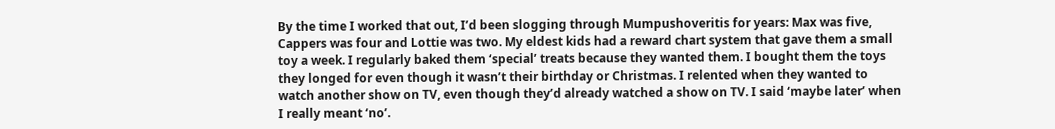By the time I worked that out, I’d been slogging through Mumpushoveritis for years: Max was five, Cappers was four and Lottie was two. My eldest kids had a reward chart system that gave them a small toy a week. I regularly baked them ‘special’ treats because they wanted them. I bought them the toys they longed for even though it wasn’t their birthday or Christmas. I relented when they wanted to watch another show on TV, even though they’d already watched a show on TV. I said ‘maybe later’ when I really meant ‘no’.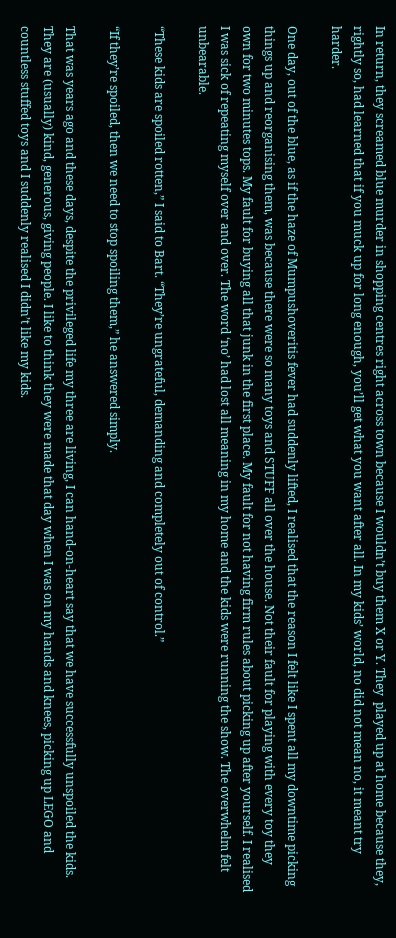In return, they screamed blue murder in shopping centres right across town because I wouldn’t buy them X or Y. They  played up at home because they, rightly so, had learned that if you muck up for long enough, you’ll get what you want after all. In my kids’ world, no did not mean no, it meant try harder.

One day, out of the blue, as if the haze of Mumpushoveritis fever had suddenly lifted, I realised that the reason I felt like I spent all my downtime picking things up and reorganising them, was because there were so many toys and STUFF all over the house. Not their fault for playing with every toy they own for two minutes tops. My fault for buying all that junk in the first place. My fault for not having firm rules about picking up after yourself. I realised I was sick of repeating myself over and over. The word ‘no’ had lost all meaning in my home and the kids were running the show. The overwhelm felt unbearable.

“These kids are spoiled rotten,” I said to Bart. “They’re ungrateful, demanding and completely out of control.”

“If they’re spoiled, then we need to stop spoiling them,” he answered simply.

That was years ago and these days, despite the privileged life my three are living, I can hand-on-heart say that we have successfully unspoiled the kids. They are (usually) kind, generous, giving people. I like to think they were made that day when I was on my hands and knees, picking up LEGO and countless stuffed toys and I suddenly realised I didn’t like my kids.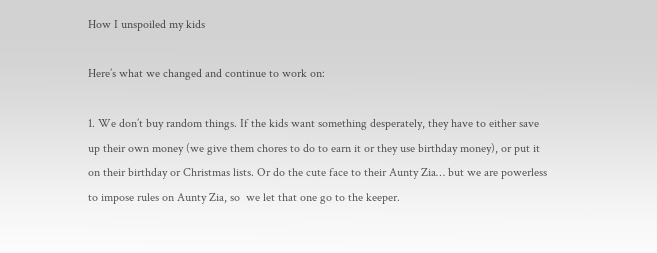How I unspoiled my kids

Here’s what we changed and continue to work on:

1. We don’t buy random things. If the kids want something desperately, they have to either save up their own money (we give them chores to do to earn it or they use birthday money), or put it on their birthday or Christmas lists. Or do the cute face to their Aunty Zia… but we are powerless to impose rules on Aunty Zia, so  we let that one go to the keeper.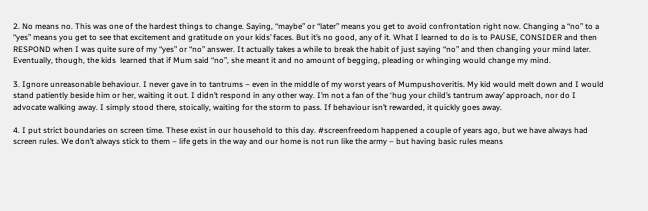2. No means no. This was one of the hardest things to change. Saying, “maybe” or “later” means you get to avoid confrontation right now. Changing a “no” to a “yes” means you get to see that excitement and gratitude on your kids’ faces. But it’s no good, any of it. What I learned to do is to PAUSE, CONSIDER and then RESPOND when I was quite sure of my “yes” or “no” answer. It actually takes a while to break the habit of just saying “no” and then changing your mind later. Eventually, though, the kids  learned that if Mum said “no”, she meant it and no amount of begging, pleading or whinging would change my mind.

3. Ignore unreasonable behaviour. I never gave in to tantrums – even in the middle of my worst years of Mumpushoveritis. My kid would melt down and I would stand patiently beside him or her, waiting it out. I didn’t respond in any other way. I’m not a fan of the ‘hug your child’s tantrum away’ approach, nor do I advocate walking away. I simply stood there, stoically, waiting for the storm to pass. If behaviour isn’t rewarded, it quickly goes away.

4. I put strict boundaries on screen time. These exist in our household to this day. #screenfreedom happened a couple of years ago, but we have always had screen rules. We don’t always stick to them – life gets in the way and our home is not run like the army – but having basic rules means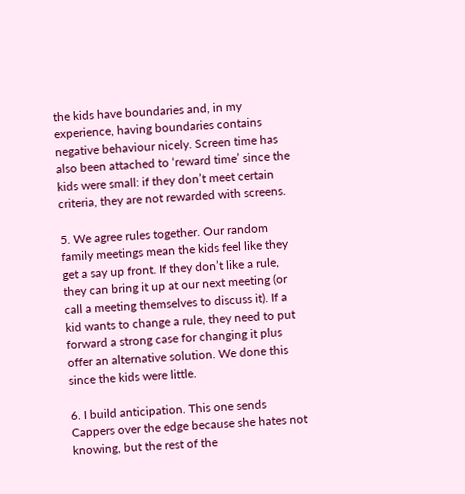the kids have boundaries and, in my experience, having boundaries contains negative behaviour nicely. Screen time has also been attached to ‘reward time’ since the kids were small: if they don’t meet certain criteria, they are not rewarded with screens.

5. We agree rules together. Our random family meetings mean the kids feel like they get a say up front. If they don’t like a rule, they can bring it up at our next meeting (or call a meeting themselves to discuss it). If a kid wants to change a rule, they need to put forward a strong case for changing it plus offer an alternative solution. We done this since the kids were little.

6. I build anticipation. This one sends Cappers over the edge because she hates not knowing, but the rest of the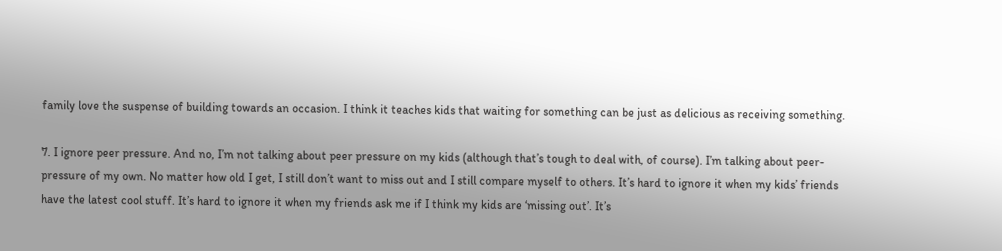family love the suspense of building towards an occasion. I think it teaches kids that waiting for something can be just as delicious as receiving something.

7. I ignore peer pressure. And no, I’m not talking about peer pressure on my kids (although that’s tough to deal with, of course). I’m talking about peer-pressure of my own. No matter how old I get, I still don’t want to miss out and I still compare myself to others. It’s hard to ignore it when my kids’ friends have the latest cool stuff. It’s hard to ignore it when my friends ask me if I think my kids are ‘missing out’. It’s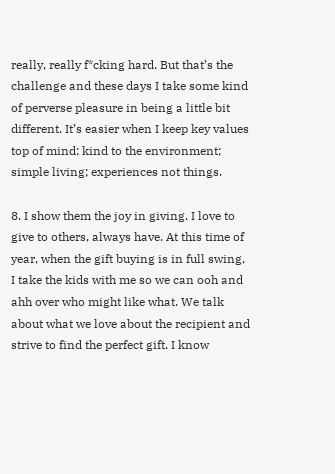really, really f*cking hard. But that’s the challenge and these days I take some kind of perverse pleasure in being a little bit different. It’s easier when I keep key values top of mind: kind to the environment; simple living; experiences not things.

8. I show them the joy in giving. I love to give to others, always have. At this time of year, when the gift buying is in full swing, I take the kids with me so we can ooh and ahh over who might like what. We talk about what we love about the recipient and strive to find the perfect gift. I know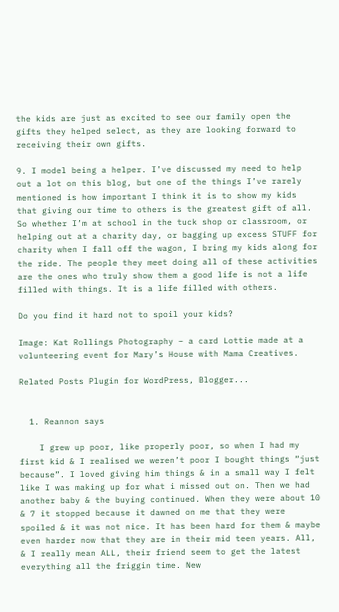the kids are just as excited to see our family open the gifts they helped select, as they are looking forward to receiving their own gifts.

9. I model being a helper. I’ve discussed my need to help out a lot on this blog, but one of the things I’ve rarely mentioned is how important I think it is to show my kids that giving our time to others is the greatest gift of all. So whether I’m at school in the tuck shop or classroom, or helping out at a charity day, or bagging up excess STUFF for charity when I fall off the wagon, I bring my kids along for the ride. The people they meet doing all of these activities are the ones who truly show them a good life is not a life filled with things. It is a life filled with others.

Do you find it hard not to spoil your kids?

Image: Kat Rollings Photography – a card Lottie made at a volunteering event for Mary’s House with Mama Creatives.

Related Posts Plugin for WordPress, Blogger...


  1. Reannon says

    I grew up poor, like properly poor, so when I had my first kid & I realised we weren’t poor I bought things “just because”. I loved giving him things & in a small way I felt like I was making up for what i missed out on. Then we had another baby & the buying continued. When they were about 10 & 7 it stopped because it dawned on me that they were spoiled & it was not nice. It has been hard for them & maybe even harder now that they are in their mid teen years. All, & I really mean ALL, their friend seem to get the latest everything all the friggin time. New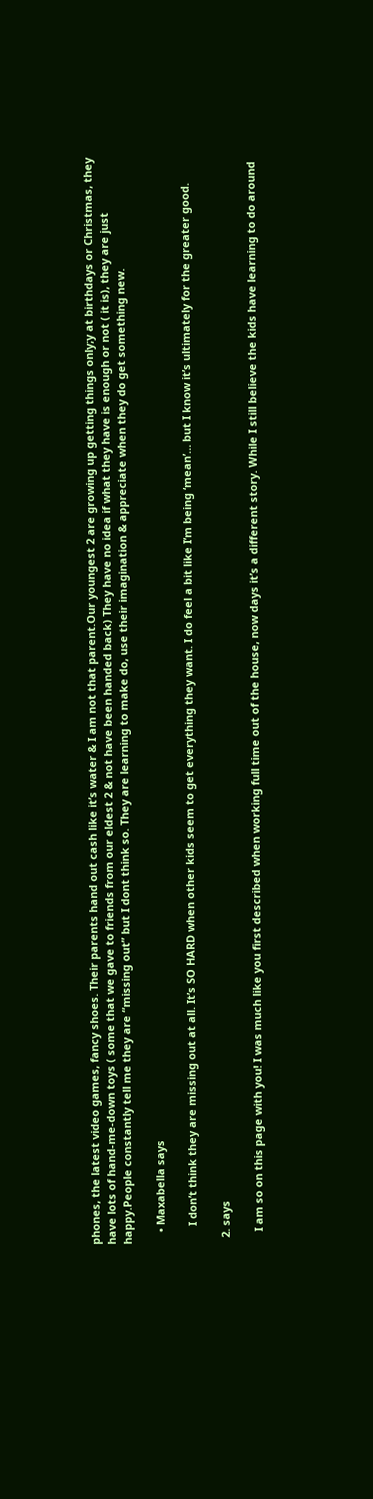phones, the latest video games, fancy shoes. Their parents hand out cash like it’s water & I am not that parent.Our youngest 2 are growing up getting things only;y at birthdays or Christmas, they have lots of hand-me-down toys ( some that we gave to friends from our eldest 2 & not have been handed back) They have no idea if what they have is enough or not ( it is), they are just happy.People constantly tell me they are “missing out” but I dont think so. They are learning to make do, use their imagination & appreciate when they do get something new.

    • Maxabella says

      I don’t think they are missing out at all. It’s SO HARD when other kids seem to get everything they want. I do feel a bit like I’m being ‘mean’… but I know it’s ultimately for the greater good.

  2. says

    I am so on this page with you! I was much like you first described when working full time out of the house, now days it’s a different story. While I still believe the kids have learning to do around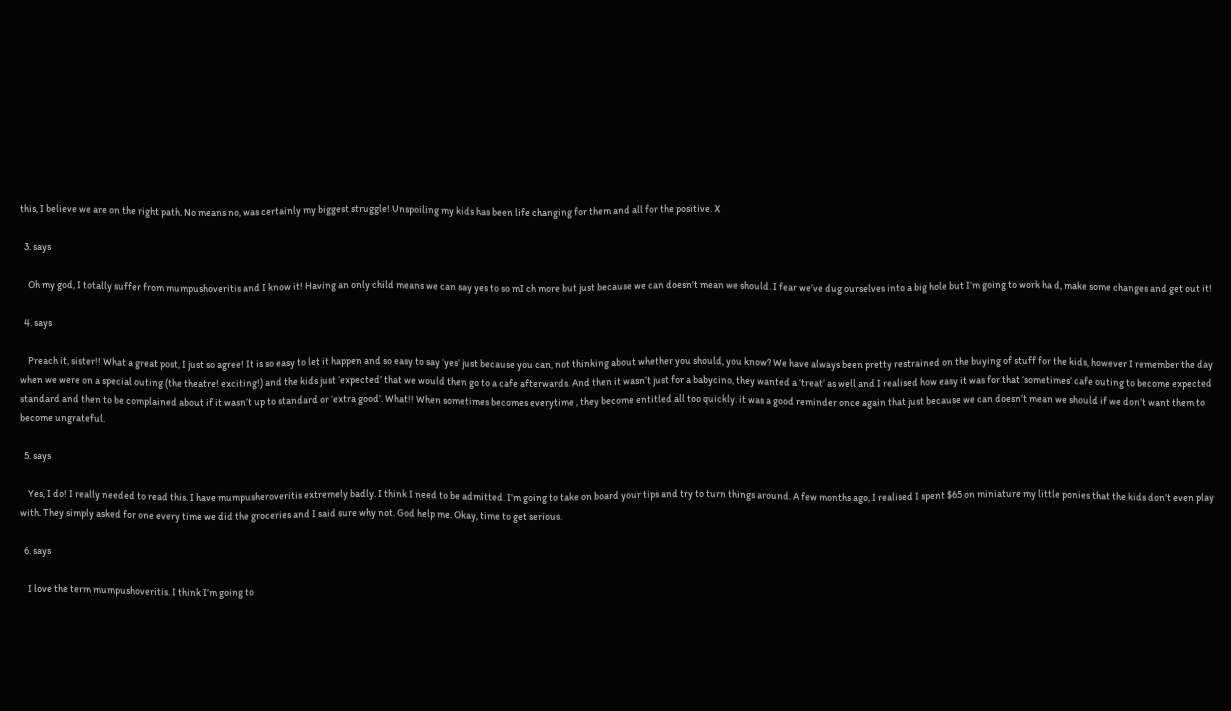this, I believe we are on the right path. No means no, was certainly my biggest struggle! Unspoiling my kids has been life changing for them and all for the positive. X

  3. says

    Oh my god, I totally suffer from mumpushoveritis and I know it! Having an only child means we can say yes to so mI ch more but just because we can doesn’t mean we should. I fear we’ve dug ourselves into a big hole but I’m going to work ha d, make some changes and get out it!

  4. says

    Preach it, sister!! What a great post, I just so agree! It is so easy to let it happen and so easy to say ‘yes’ just because you can, not thinking about whether you should, you know? We have always been pretty restrained on the buying of stuff for the kids, however I remember the day when we were on a special outing (the theatre! exciting!) and the kids just ‘expected’ that we would then go to a cafe afterwards. And then it wasn’t just for a babycino, they wanted a ‘treat’ as well and I realised how easy it was for that ‘sometimes’ cafe outing to become expected standard and then to be complained about if it wasn’t up to standard or ‘extra good’. What!! When sometimes becomes everytime , they become entitled all too quickly. it was a good reminder once again that just because we can doesn’t mean we should if we don’t want them to become ungrateful.

  5. says

    Yes, I do! I really needed to read this. I have mumpusheroveritis extremely badly. I think I need to be admitted. I’m going to take on board your tips and try to turn things around. A few months ago, I realised I spent $65 on miniature my little ponies that the kids don’t even play with. They simply asked for one every time we did the groceries and I said sure why not. God help me. Okay, time to get serious.

  6. says

    I love the term mumpushoveritis. I think I’m going to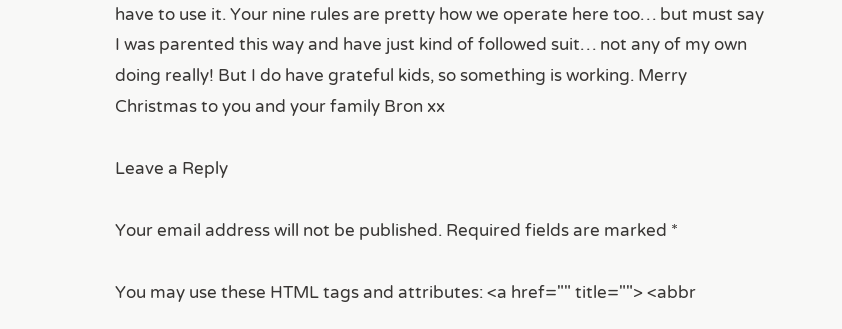have to use it. Your nine rules are pretty how we operate here too… but must say I was parented this way and have just kind of followed suit… not any of my own doing really! But I do have grateful kids, so something is working. Merry Christmas to you and your family Bron xx

Leave a Reply

Your email address will not be published. Required fields are marked *

You may use these HTML tags and attributes: <a href="" title=""> <abbr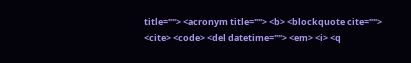title=""> <acronym title=""> <b> <blockquote cite=""> <cite> <code> <del datetime=""> <em> <i> <q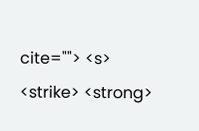cite=""> <s> <strike> <strong>